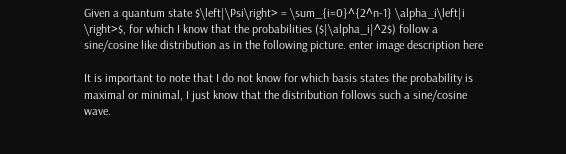Given a quantum state $\left|\Psi\right> = \sum_{i=0}^{2^n-1} \alpha_i\left|i \right>$, for which I know that the probabilities ($|\alpha_i|^2$) follow a sine/cosine like distribution as in the following picture. enter image description here

It is important to note that I do not know for which basis states the probability is maximal or minimal, I just know that the distribution follows such a sine/cosine wave.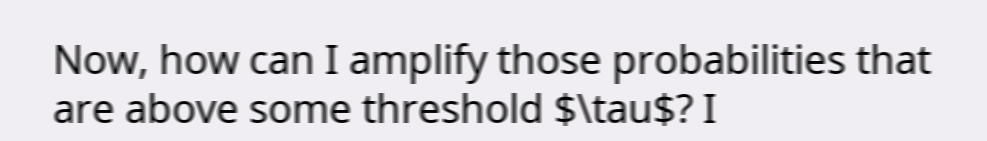Now, how can I amplify those probabilities that are above some threshold $\tau$? I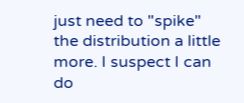just need to "spike" the distribution a little more. I suspect I can do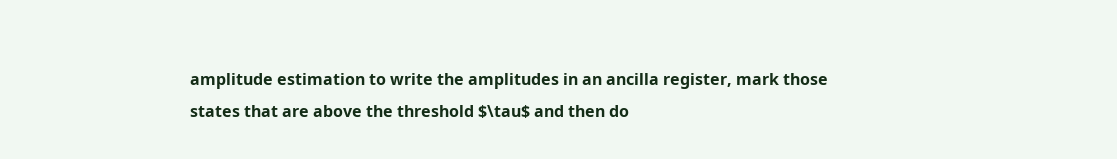amplitude estimation to write the amplitudes in an ancilla register, mark those states that are above the threshold $\tau$ and then do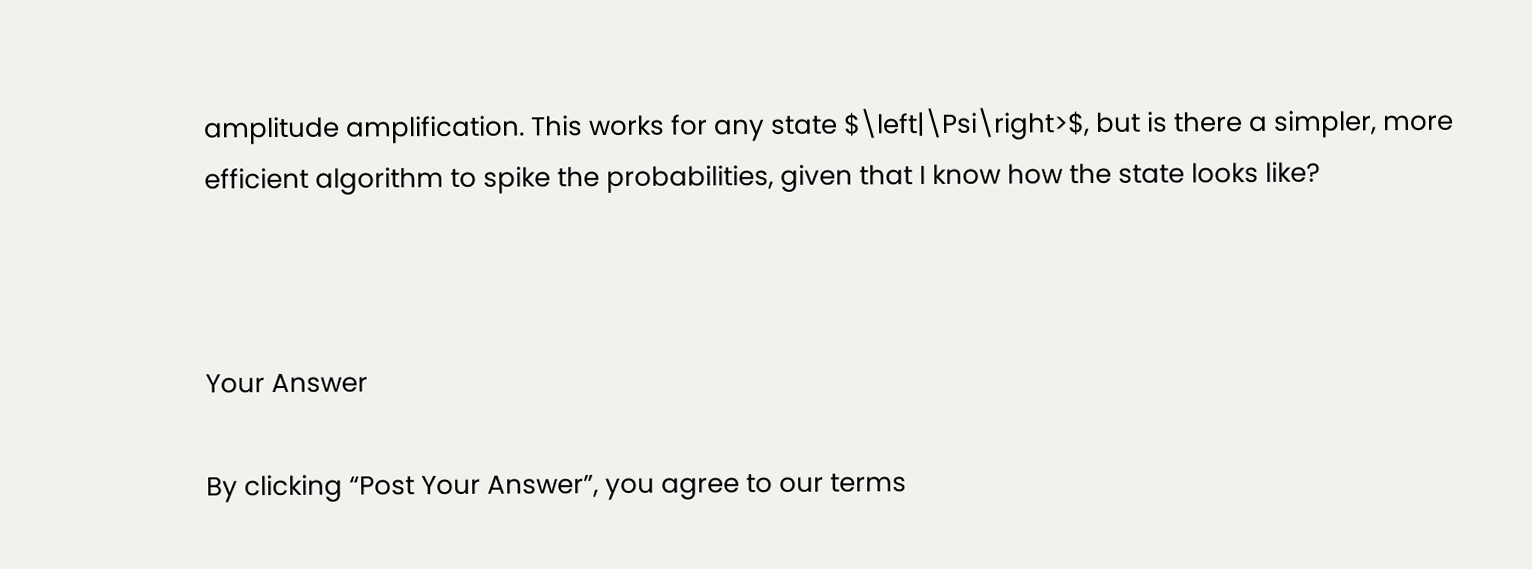amplitude amplification. This works for any state $\left|\Psi\right>$, but is there a simpler, more efficient algorithm to spike the probabilities, given that I know how the state looks like?



Your Answer

By clicking “Post Your Answer”, you agree to our terms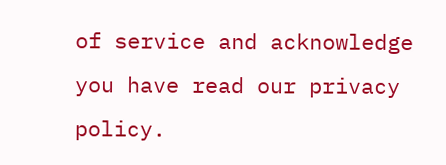of service and acknowledge you have read our privacy policy.